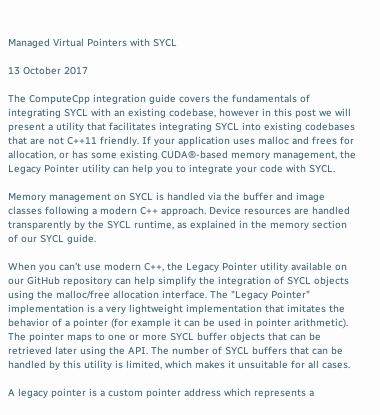Managed Virtual Pointers with SYCL

13 October 2017

The ComputeCpp integration guide covers the fundamentals of integrating SYCL with an existing codebase, however in this post we will present a utility that facilitates integrating SYCL into existing codebases that are not C++11 friendly. If your application uses malloc and frees for allocation, or has some existing CUDA®-based memory management, the Legacy Pointer utility can help you to integrate your code with SYCL.

Memory management on SYCL is handled via the buffer and image classes following a modern C++ approach. Device resources are handled transparently by the SYCL runtime, as explained in the memory section of our SYCL guide.

When you can't use modern C++, the Legacy Pointer utility available on our GitHub repository can help simplify the integration of SYCL objects using the malloc/free allocation interface. The "Legacy Pointer" implementation is a very lightweight implementation that imitates the behavior of a pointer (for example it can be used in pointer arithmetic). The pointer maps to one or more SYCL buffer objects that can be retrieved later using the API. The number of SYCL buffers that can be handled by this utility is limited, which makes it unsuitable for all cases.

A legacy pointer is a custom pointer address which represents a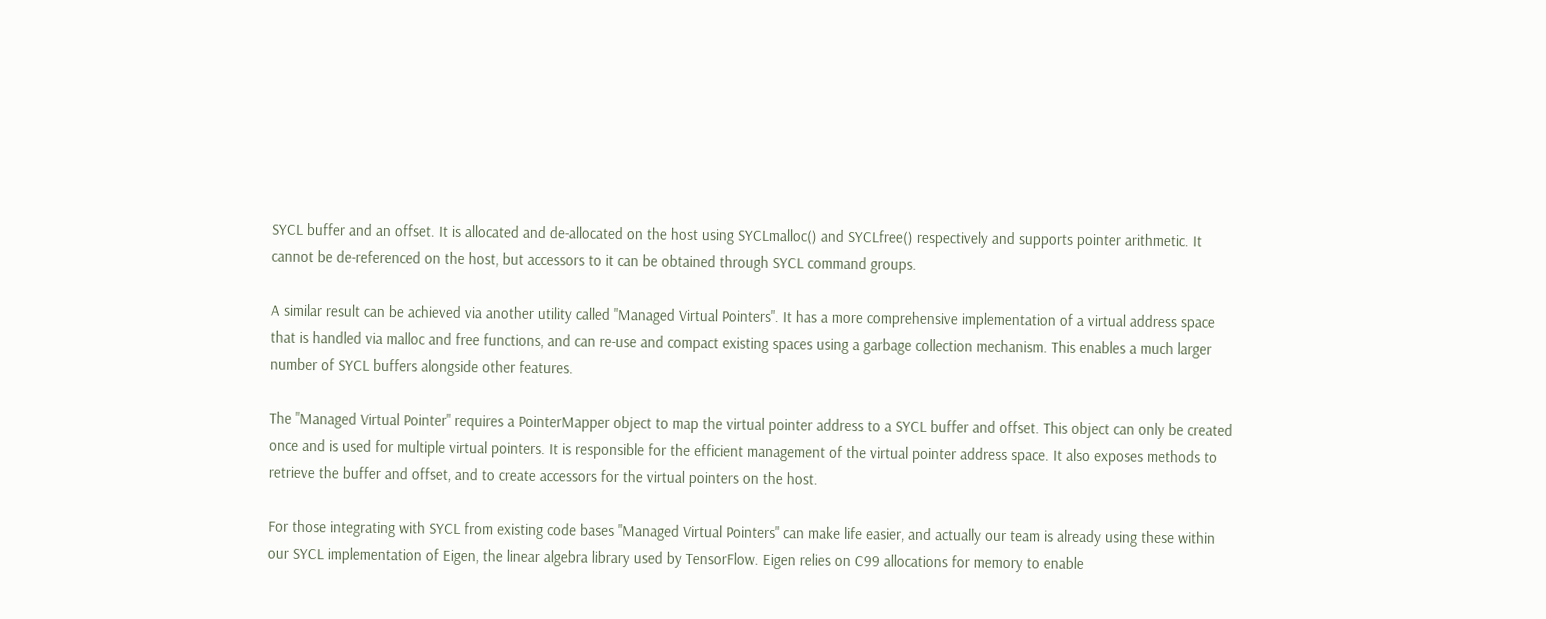SYCL buffer and an offset. It is allocated and de-allocated on the host using SYCLmalloc() and SYCLfree() respectively and supports pointer arithmetic. It cannot be de-referenced on the host, but accessors to it can be obtained through SYCL command groups.

A similar result can be achieved via another utility called "Managed Virtual Pointers". It has a more comprehensive implementation of a virtual address space that is handled via malloc and free functions, and can re-use and compact existing spaces using a garbage collection mechanism. This enables a much larger number of SYCL buffers alongside other features.

The "Managed Virtual Pointer" requires a PointerMapper object to map the virtual pointer address to a SYCL buffer and offset. This object can only be created once and is used for multiple virtual pointers. It is responsible for the efficient management of the virtual pointer address space. It also exposes methods to retrieve the buffer and offset, and to create accessors for the virtual pointers on the host.

For those integrating with SYCL from existing code bases "Managed Virtual Pointers" can make life easier, and actually our team is already using these within our SYCL implementation of Eigen, the linear algebra library used by TensorFlow. Eigen relies on C99 allocations for memory to enable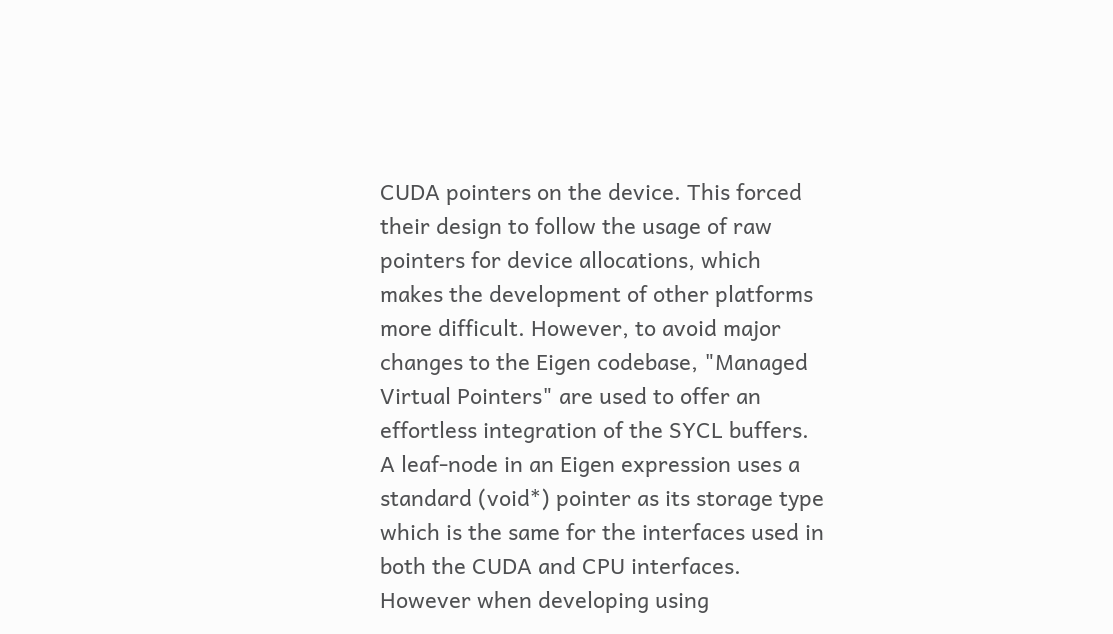CUDA pointers on the device. This forced their design to follow the usage of raw pointers for device allocations, which makes the development of other platforms more difficult. However, to avoid major changes to the Eigen codebase, "Managed Virtual Pointers" are used to offer an effortless integration of the SYCL buffers. A leaf-node in an Eigen expression uses a standard (void*) pointer as its storage type which is the same for the interfaces used in both the CUDA and CPU interfaces. However when developing using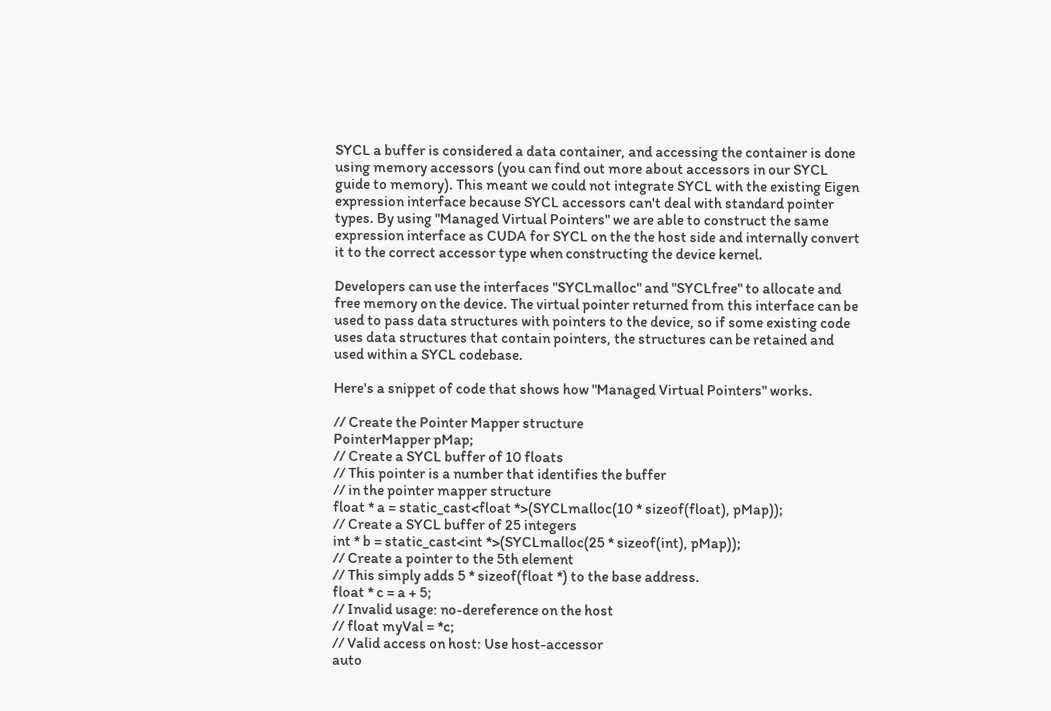SYCL a buffer is considered a data container, and accessing the container is done using memory accessors (you can find out more about accessors in our SYCL guide to memory). This meant we could not integrate SYCL with the existing Eigen expression interface because SYCL accessors can't deal with standard pointer types. By using "Managed Virtual Pointers" we are able to construct the same expression interface as CUDA for SYCL on the the host side and internally convert it to the correct accessor type when constructing the device kernel.

Developers can use the interfaces "SYCLmalloc" and "SYCLfree" to allocate and free memory on the device. The virtual pointer returned from this interface can be used to pass data structures with pointers to the device, so if some existing code uses data structures that contain pointers, the structures can be retained and used within a SYCL codebase.

Here's a snippet of code that shows how "Managed Virtual Pointers" works.

// Create the Pointer Mapper structure
PointerMapper pMap;
// Create a SYCL buffer of 10 floats
// This pointer is a number that identifies the buffer
// in the pointer mapper structure
float * a = static_cast<float *>(SYCLmalloc(10 * sizeof(float), pMap));
// Create a SYCL buffer of 25 integers
int * b = static_cast<int *>(SYCLmalloc(25 * sizeof(int), pMap));
// Create a pointer to the 5th element
// This simply adds 5 * sizeof(float *) to the base address.
float * c = a + 5;
// Invalid usage: no-dereference on the host
// float myVal = *c;
// Valid access on host: Use host-accessor
auto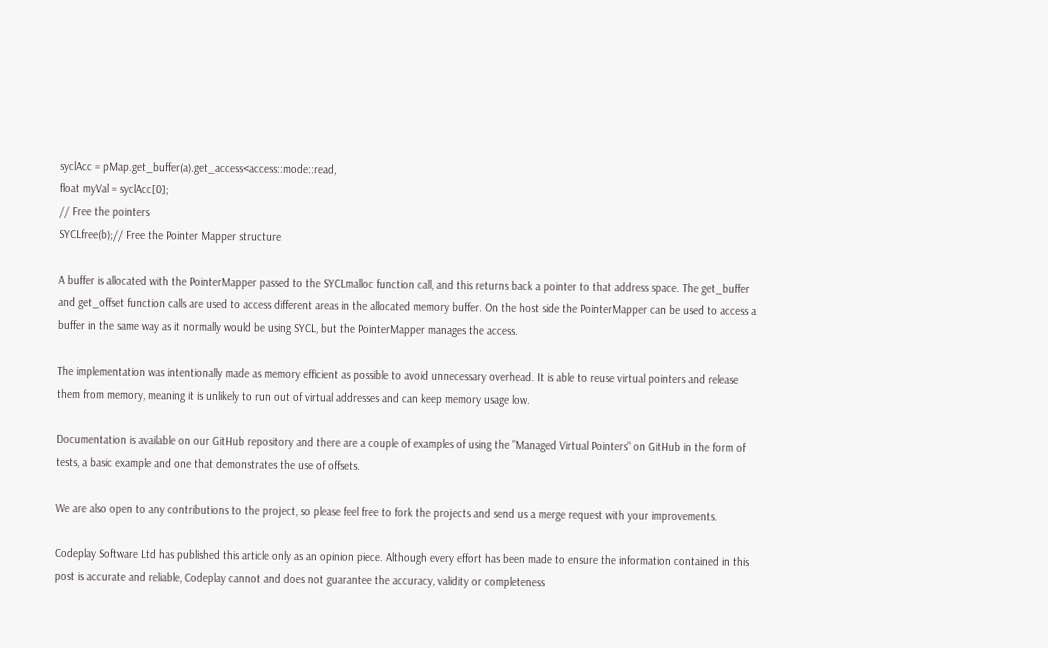syclAcc = pMap.get_buffer(a).get_access<access::mode::read,
float myVal = syclAcc[0];
// Free the pointers
SYCLfree(b);// Free the Pointer Mapper structure

A buffer is allocated with the PointerMapper passed to the SYCLmalloc function call, and this returns back a pointer to that address space. The get_buffer and get_offset function calls are used to access different areas in the allocated memory buffer. On the host side the PointerMapper can be used to access a buffer in the same way as it normally would be using SYCL, but the PointerMapper manages the access.

The implementation was intentionally made as memory efficient as possible to avoid unnecessary overhead. It is able to reuse virtual pointers and release them from memory, meaning it is unlikely to run out of virtual addresses and can keep memory usage low.

Documentation is available on our GitHub repository and there are a couple of examples of using the "Managed Virtual Pointers" on GitHub in the form of tests, a basic example and one that demonstrates the use of offsets.

We are also open to any contributions to the project, so please feel free to fork the projects and send us a merge request with your improvements.

Codeplay Software Ltd has published this article only as an opinion piece. Although every effort has been made to ensure the information contained in this post is accurate and reliable, Codeplay cannot and does not guarantee the accuracy, validity or completeness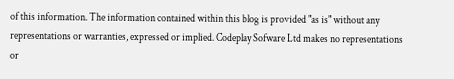of this information. The information contained within this blog is provided "as is" without any representations or warranties, expressed or implied. Codeplay Sofware Ltd makes no representations or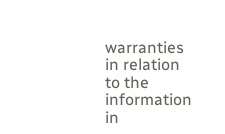warranties in relation to the information in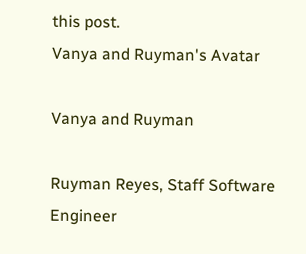this post.
Vanya and Ruyman's Avatar

Vanya and Ruyman

Ruyman Reyes, Staff Software Engineer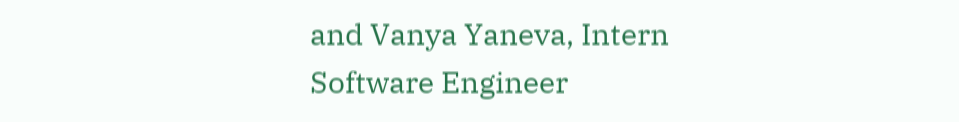and Vanya Yaneva, Intern Software Engineer